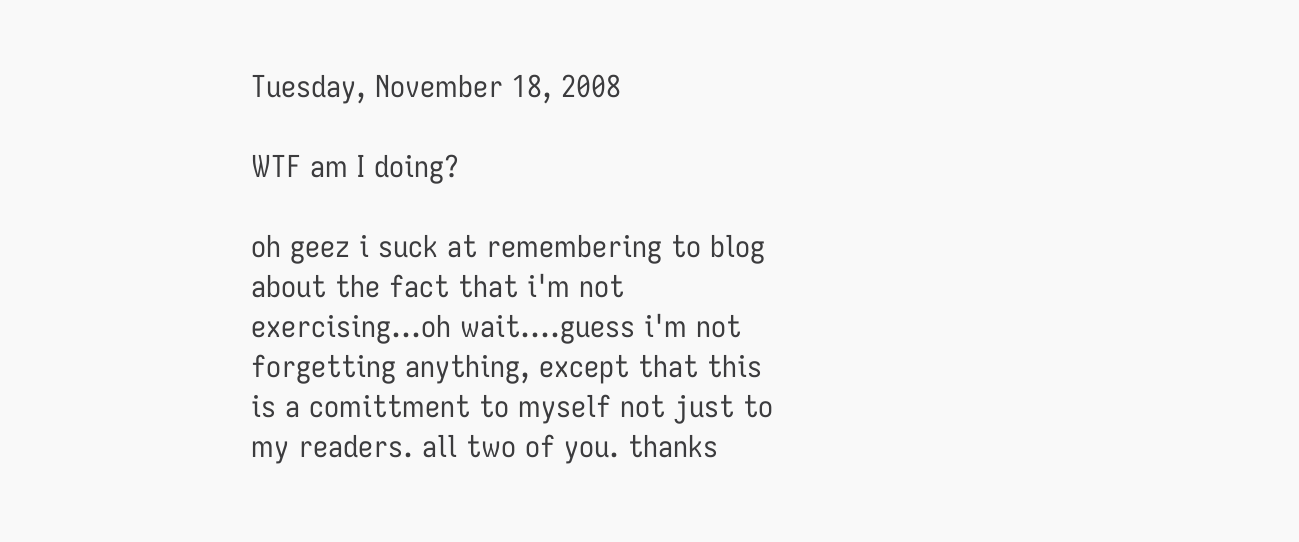Tuesday, November 18, 2008

WTF am I doing?

oh geez i suck at remembering to blog about the fact that i'm not exercising...oh wait....guess i'm not forgetting anything, except that this is a comittment to myself not just to my readers. all two of you. thanks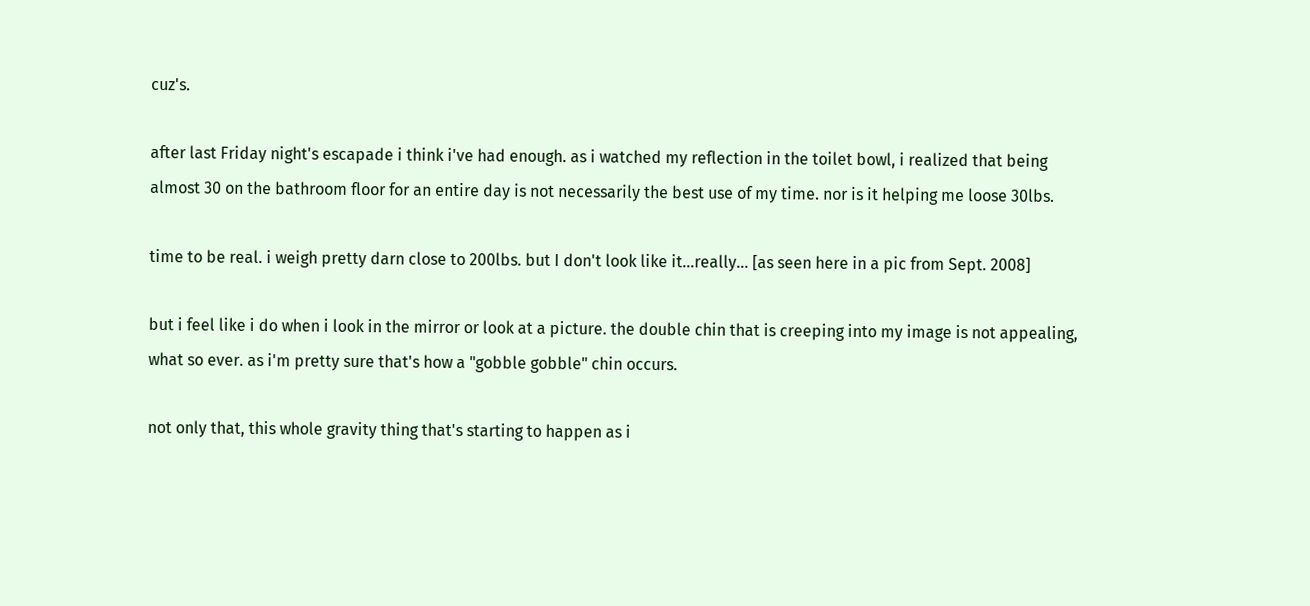cuz's.

after last Friday night's escapade i think i've had enough. as i watched my reflection in the toilet bowl, i realized that being almost 30 on the bathroom floor for an entire day is not necessarily the best use of my time. nor is it helping me loose 30lbs.

time to be real. i weigh pretty darn close to 200lbs. but I don't look like it...really... [as seen here in a pic from Sept. 2008]

but i feel like i do when i look in the mirror or look at a picture. the double chin that is creeping into my image is not appealing, what so ever. as i'm pretty sure that's how a "gobble gobble" chin occurs.

not only that, this whole gravity thing that's starting to happen as i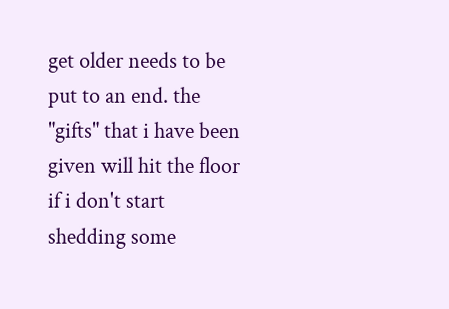get older needs to be put to an end. the "gifts" that i have been given will hit the floor if i don't start shedding some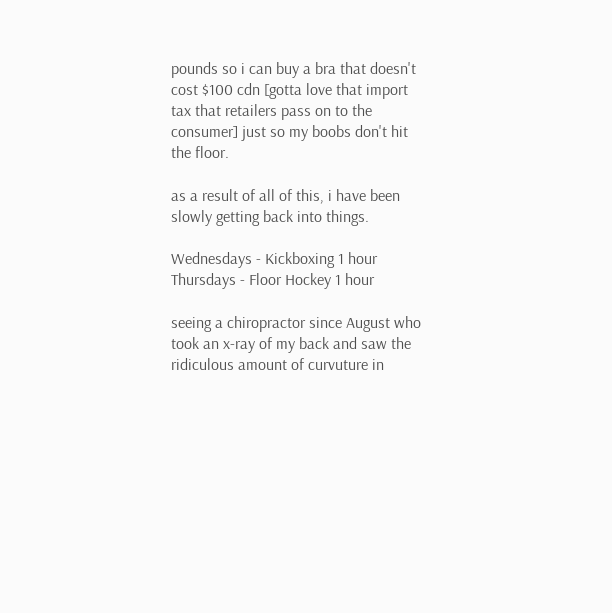pounds so i can buy a bra that doesn't cost $100 cdn [gotta love that import tax that retailers pass on to the consumer] just so my boobs don't hit the floor.

as a result of all of this, i have been slowly getting back into things.

Wednesdays - Kickboxing 1 hour
Thursdays - Floor Hockey 1 hour

seeing a chiropractor since August who took an x-ray of my back and saw the ridiculous amount of curvuture in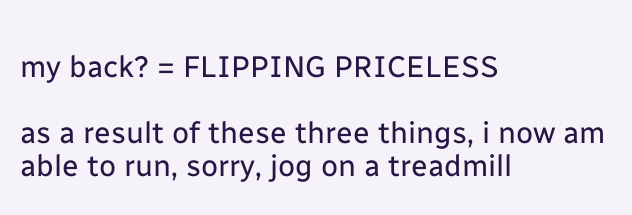my back? = FLIPPING PRICELESS

as a result of these three things, i now am able to run, sorry, jog on a treadmill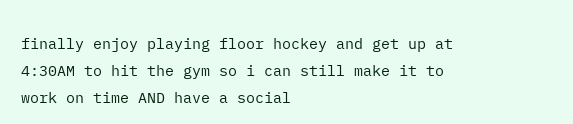finally enjoy playing floor hockey and get up at 4:30AM to hit the gym so i can still make it to work on time AND have a social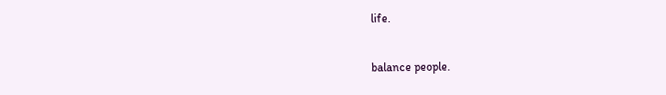life.

balance people.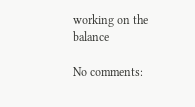working on the balance

No comments: